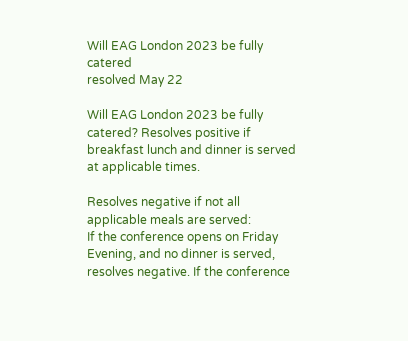Will EAG London 2023 be fully catered
resolved May 22

Will EAG London 2023 be fully catered? Resolves positive if breakfast lunch and dinner is served at applicable times.

Resolves negative if not all applicable meals are served:
If the conference opens on Friday Evening, and no dinner is served, resolves negative. If the conference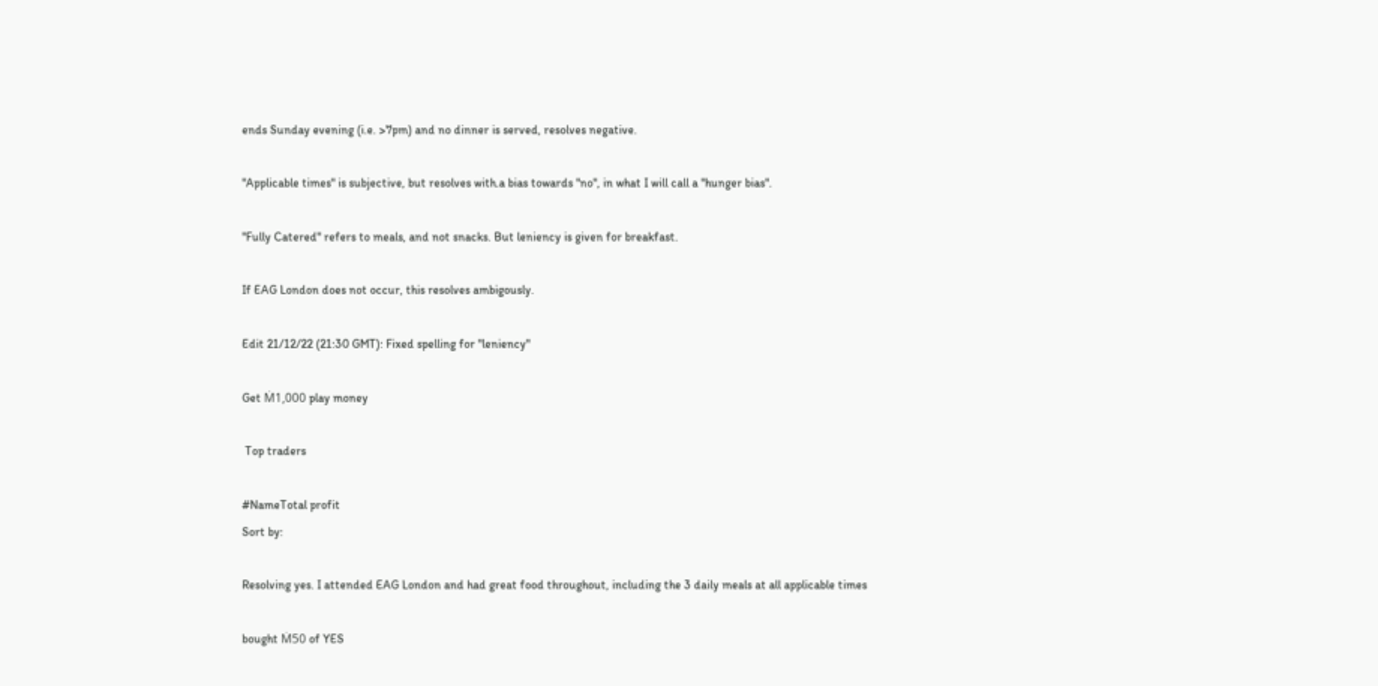ends Sunday evening (i.e. >7pm) and no dinner is served, resolves negative.

"Applicable times" is subjective, but resolves with.a bias towards "no", in what I will call a "hunger bias".

"Fully Catered" refers to meals, and not snacks. But leniency is given for breakfast.

If EAG London does not occur, this resolves ambigously.

Edit 21/12/22 (21:30 GMT): Fixed spelling for "leniency"

Get Ṁ1,000 play money

 Top traders

#NameTotal profit
Sort by:

Resolving yes. I attended EAG London and had great food throughout, including the 3 daily meals at all applicable times

bought Ṁ50 of YES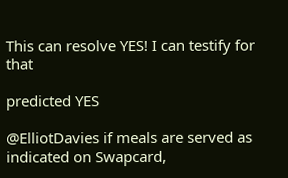This can resolve YES! I can testify for that

predicted YES

@ElliotDavies if meals are served as indicated on Swapcard,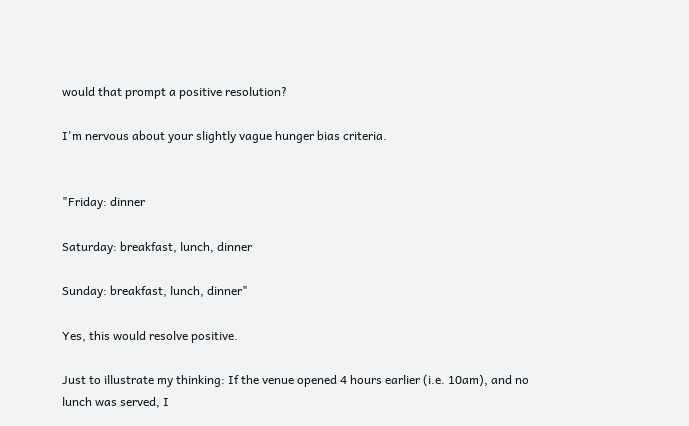would that prompt a positive resolution?

I'm nervous about your slightly vague hunger bias criteria.


"Friday: dinner

Saturday: breakfast, lunch, dinner

Sunday: breakfast, lunch, dinner"

Yes, this would resolve positive.

Just to illustrate my thinking: If the venue opened 4 hours earlier (i.e. 10am), and no lunch was served, I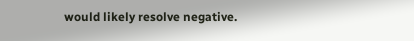would likely resolve negative.